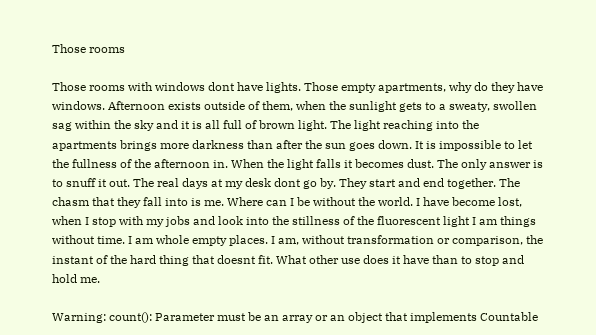Those rooms

Those rooms with windows dont have lights. Those empty apartments, why do they have windows. Afternoon exists outside of them, when the sunlight gets to a sweaty, swollen sag within the sky and it is all full of brown light. The light reaching into the apartments brings more darkness than after the sun goes down. It is impossible to let the fullness of the afternoon in. When the light falls it becomes dust. The only answer is to snuff it out. The real days at my desk dont go by. They start and end together. The chasm that they fall into is me. Where can I be without the world. I have become lost, when I stop with my jobs and look into the stillness of the fluorescent light I am things without time. I am whole empty places. I am, without transformation or comparison, the instant of the hard thing that doesnt fit. What other use does it have than to stop and hold me.

Warning: count(): Parameter must be an array or an object that implements Countable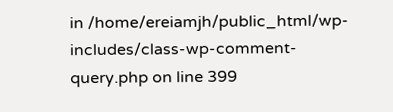in /home/ereiamjh/public_html/wp-includes/class-wp-comment-query.php on line 399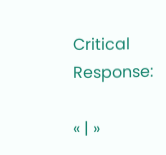Critical Response:

« | »